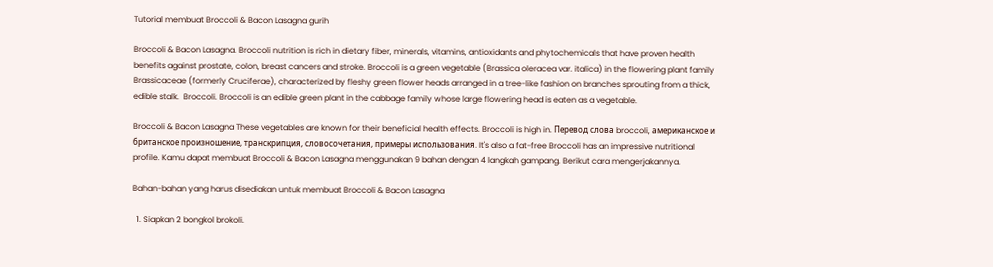Tutorial membuat Broccoli & Bacon Lasagna gurih

Broccoli & Bacon Lasagna. Broccoli nutrition is rich in dietary fiber, minerals, vitamins, antioxidants and phytochemicals that have proven health benefits against prostate, colon, breast cancers and stroke. Broccoli is a green vegetable (Brassica oleracea var. italica) in the flowering plant family Brassicaceae (formerly Cruciferae), characterized by fleshy green flower heads arranged in a tree-like fashion on branches sprouting from a thick, edible stalk.  Broccoli. Broccoli is an edible green plant in the cabbage family whose large flowering head is eaten as a vegetable.

Broccoli & Bacon Lasagna These vegetables are known for their beneficial health effects. Broccoli is high in. Перевод слова broccoli, американское и британское произношение, транскрипция, словосочетания, примеры использования. It's also a fat-free Broccoli has an impressive nutritional profile. Kamu dapat membuat Broccoli & Bacon Lasagna menggunakan 9 bahan dengan 4 langkah gampang. Berikut cara mengerjakannya.

Bahan-bahan yang harus disediakan untuk membuat Broccoli & Bacon Lasagna

  1. Siapkan 2 bongkol brokoli.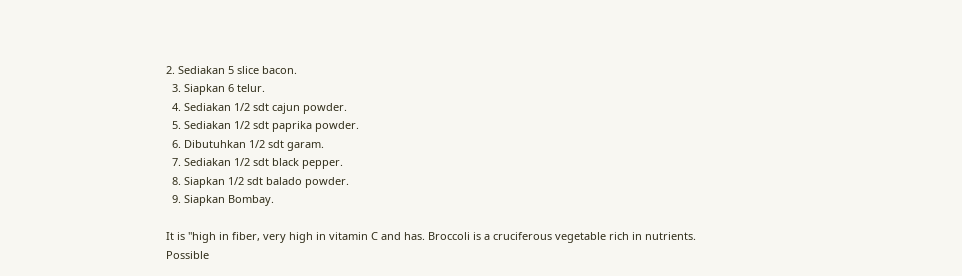2. Sediakan 5 slice bacon.
  3. Siapkan 6 telur.
  4. Sediakan 1/2 sdt cajun powder.
  5. Sediakan 1/2 sdt paprika powder.
  6. Dibutuhkan 1/2 sdt garam.
  7. Sediakan 1/2 sdt black pepper.
  8. Siapkan 1/2 sdt balado powder.
  9. Siapkan Bombay.

It is "high in fiber, very high in vitamin C and has. Broccoli is a cruciferous vegetable rich in nutrients. Possible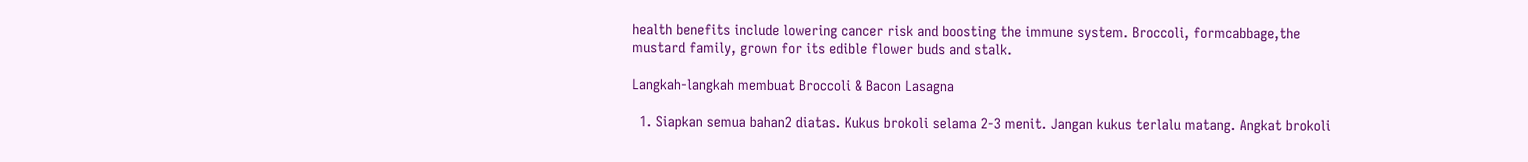health benefits include lowering cancer risk and boosting the immune system. Broccoli, formcabbage,the mustard family, grown for its edible flower buds and stalk.

Langkah-langkah membuat Broccoli & Bacon Lasagna

  1. Siapkan semua bahan2 diatas. Kukus brokoli selama 2-3 menit. Jangan kukus terlalu matang. Angkat brokoli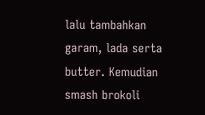lalu tambahkan garam, lada serta butter. Kemudian smash brokoli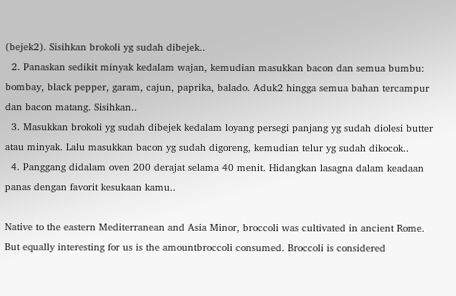(bejek2). Sisihkan brokoli yg sudah dibejek..
  2. Panaskan sedikit minyak kedalam wajan, kemudian masukkan bacon dan semua bumbu: bombay, black pepper, garam, cajun, paprika, balado. Aduk2 hingga semua bahan tercampur dan bacon matang. Sisihkan..
  3. Masukkan brokoli yg sudah dibejek kedalam loyang persegi panjang yg sudah diolesi butter atau minyak. Lalu masukkan bacon yg sudah digoreng, kemudian telur yg sudah dikocok..
  4. Panggang didalam oven 200 derajat selama 40 menit. Hidangkan lasagna dalam keadaan panas dengan favorit kesukaan kamu..

Native to the eastern Mediterranean and Asia Minor, broccoli was cultivated in ancient Rome. But equally interesting for us is the amountbroccoli consumed. Broccoli is considered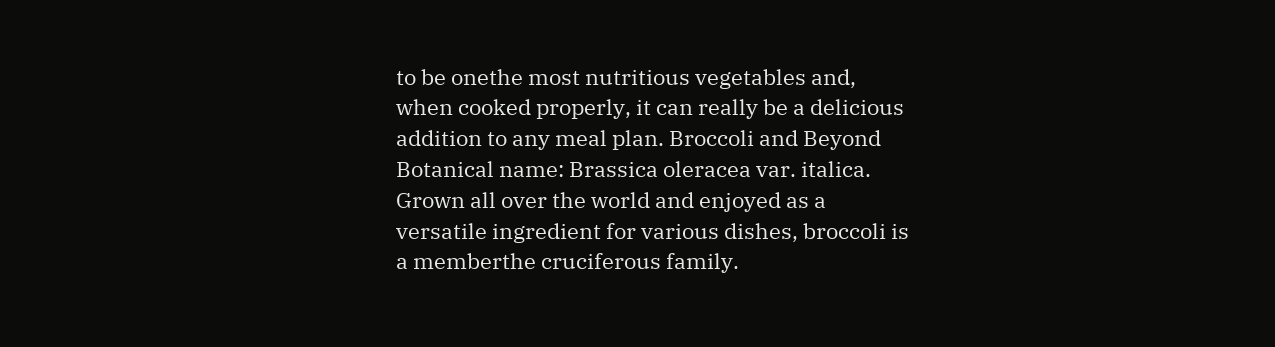to be onethe most nutritious vegetables and, when cooked properly, it can really be a delicious addition to any meal plan. Broccoli and Beyond Botanical name: Brassica oleracea var. italica. Grown all over the world and enjoyed as a versatile ingredient for various dishes, broccoli is a memberthe cruciferous family.